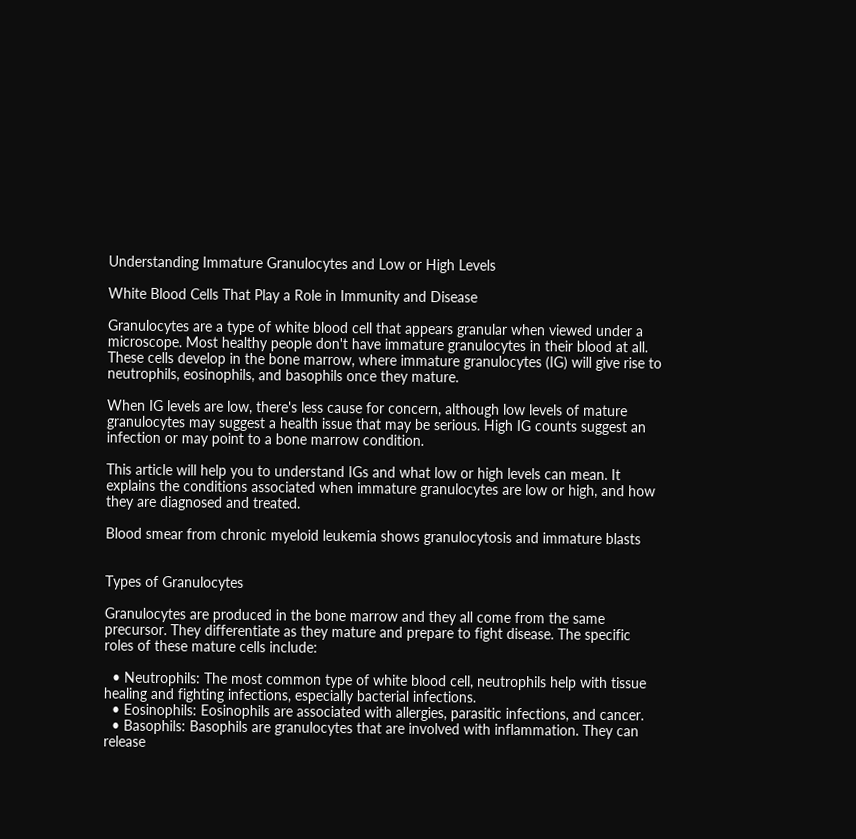Understanding Immature Granulocytes and Low or High Levels

White Blood Cells That Play a Role in Immunity and Disease

Granulocytes are a type of white blood cell that appears granular when viewed under a microscope. Most healthy people don't have immature granulocytes in their blood at all. These cells develop in the bone marrow, where immature granulocytes (IG) will give rise to neutrophils, eosinophils, and basophils once they mature.

When IG levels are low, there's less cause for concern, although low levels of mature granulocytes may suggest a health issue that may be serious. High IG counts suggest an infection or may point to a bone marrow condition.

This article will help you to understand IGs and what low or high levels can mean. It explains the conditions associated when immature granulocytes are low or high, and how they are diagnosed and treated.

Blood smear from chronic myeloid leukemia shows granulocytosis and immature blasts


Types of Granulocytes

Granulocytes are produced in the bone marrow and they all come from the same precursor. They differentiate as they mature and prepare to fight disease. The specific roles of these mature cells include:

  • Neutrophils: The most common type of white blood cell, neutrophils help with tissue healing and fighting infections, especially bacterial infections.
  • Eosinophils: Eosinophils are associated with allergies, parasitic infections, and cancer.
  • Basophils: Basophils are granulocytes that are involved with inflammation. They can release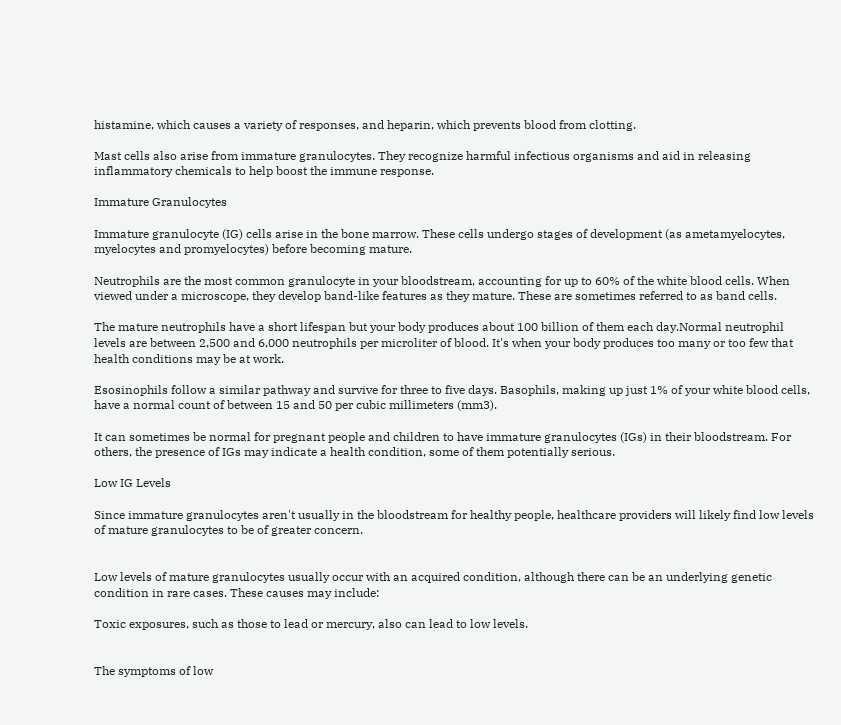histamine, which causes a variety of responses, and heparin, which prevents blood from clotting.

Mast cells also arise from immature granulocytes. They recognize harmful infectious organisms and aid in releasing inflammatory chemicals to help boost the immune response.

Immature Granulocytes

Immature granulocyte (IG) cells arise in the bone marrow. These cells undergo stages of development (as ametamyelocytes, myelocytes and promyelocytes) before becoming mature.

Neutrophils are the most common granulocyte in your bloodstream, accounting for up to 60% of the white blood cells. When viewed under a microscope, they develop band-like features as they mature. These are sometimes referred to as band cells.

The mature neutrophils have a short lifespan but your body produces about 100 billion of them each day.Normal neutrophil levels are between 2,500 and 6,000 neutrophils per microliter of blood. It's when your body produces too many or too few that health conditions may be at work.

Esosinophils follow a similar pathway and survive for three to five days. Basophils, making up just 1% of your white blood cells, have a normal count of between 15 and 50 per cubic millimeters (mm3).

It can sometimes be normal for pregnant people and children to have immature granulocytes (IGs) in their bloodstream. For others, the presence of IGs may indicate a health condition, some of them potentially serious.

Low IG Levels

Since immature granulocytes aren't usually in the bloodstream for healthy people, healthcare providers will likely find low levels of mature granulocytes to be of greater concern.


Low levels of mature granulocytes usually occur with an acquired condition, although there can be an underlying genetic condition in rare cases. These causes may include:

Toxic exposures, such as those to lead or mercury, also can lead to low levels.


The symptoms of low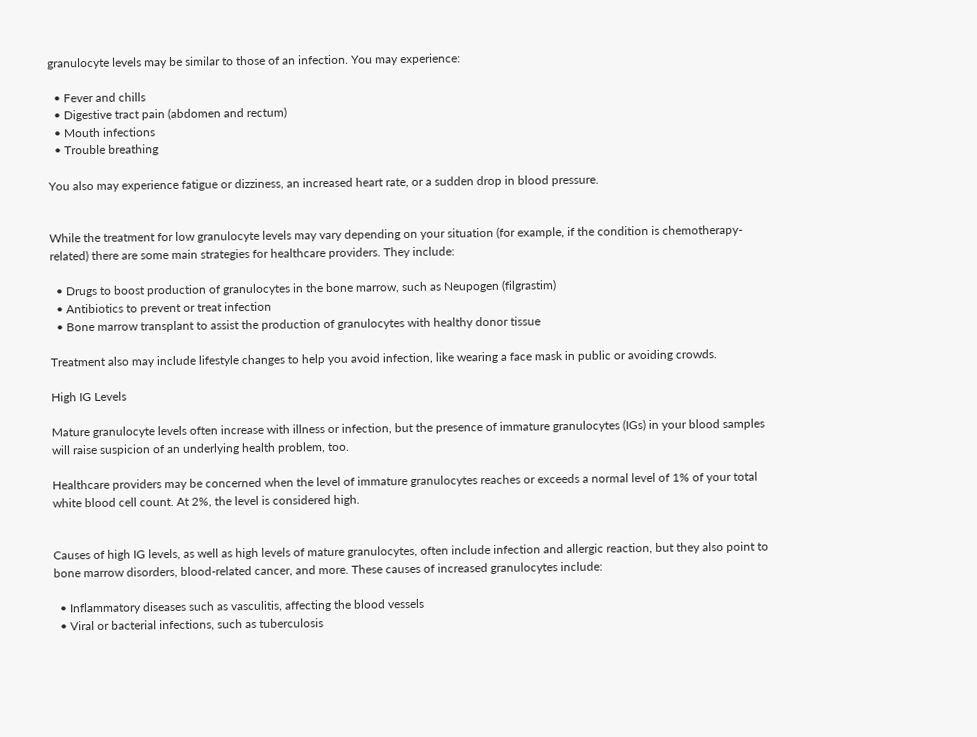granulocyte levels may be similar to those of an infection. You may experience:

  • Fever and chills
  • Digestive tract pain (abdomen and rectum)
  • Mouth infections
  • Trouble breathing

You also may experience fatigue or dizziness, an increased heart rate, or a sudden drop in blood pressure.


While the treatment for low granulocyte levels may vary depending on your situation (for example, if the condition is chemotherapy-related) there are some main strategies for healthcare providers. They include:

  • Drugs to boost production of granulocytes in the bone marrow, such as Neupogen (filgrastim)
  • Antibiotics to prevent or treat infection
  • Bone marrow transplant to assist the production of granulocytes with healthy donor tissue

Treatment also may include lifestyle changes to help you avoid infection, like wearing a face mask in public or avoiding crowds.

High IG Levels

Mature granulocyte levels often increase with illness or infection, but the presence of immature granulocytes (IGs) in your blood samples will raise suspicion of an underlying health problem, too.

Healthcare providers may be concerned when the level of immature granulocytes reaches or exceeds a normal level of 1% of your total white blood cell count. At 2%, the level is considered high.


Causes of high IG levels, as well as high levels of mature granulocytes, often include infection and allergic reaction, but they also point to bone marrow disorders, blood-related cancer, and more. These causes of increased granulocytes include:

  • Inflammatory diseases such as vasculitis, affecting the blood vessels
  • Viral or bacterial infections, such as tuberculosis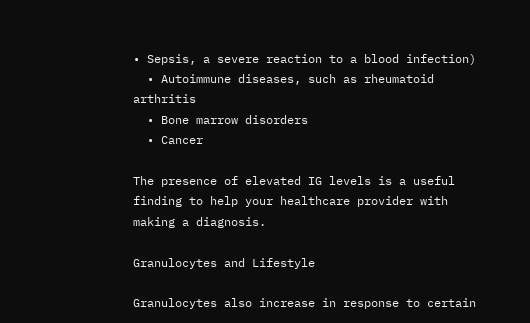• Sepsis, a severe reaction to a blood infection)
  • Autoimmune diseases, such as rheumatoid arthritis
  • Bone marrow disorders
  • Cancer

The presence of elevated IG levels is a useful finding to help your healthcare provider with making a diagnosis.

Granulocytes and Lifestyle

Granulocytes also increase in response to certain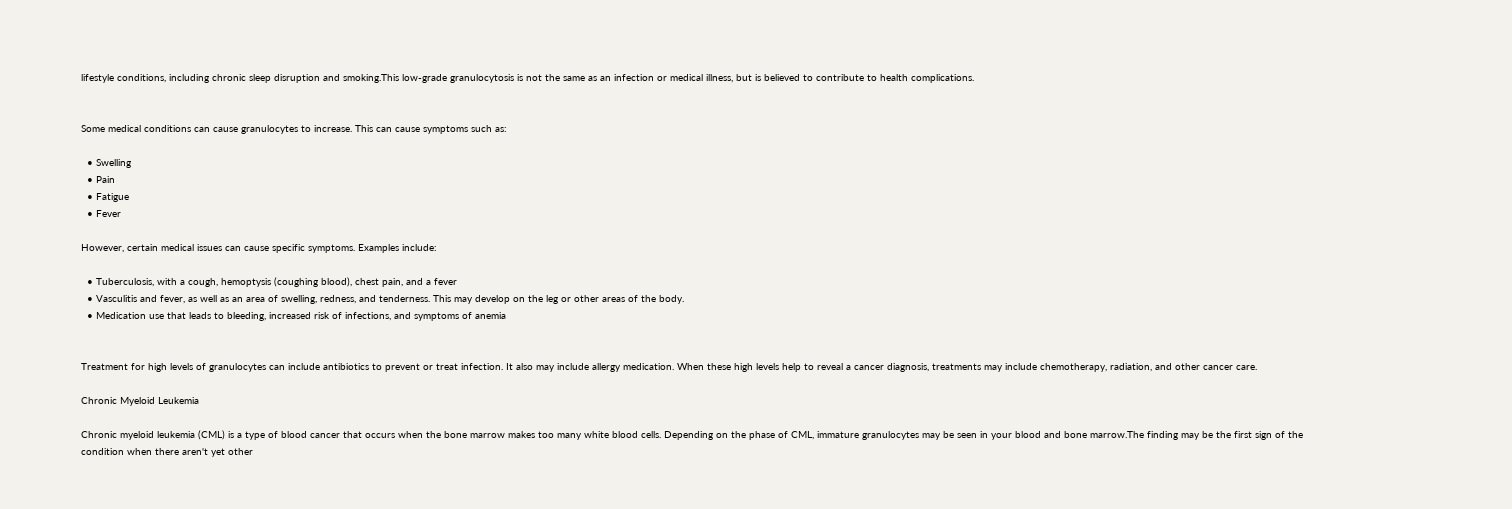lifestyle conditions, including chronic sleep disruption and smoking.This low-grade granulocytosis is not the same as an infection or medical illness, but is believed to contribute to health complications.


Some medical conditions can cause granulocytes to increase. This can cause symptoms such as:

  • Swelling
  • Pain
  • Fatigue
  • Fever

However, certain medical issues can cause specific symptoms. Examples include:

  • Tuberculosis, with a cough, hemoptysis (coughing blood), chest pain, and a fever
  • Vasculitis and fever, as well as an area of swelling, redness, and tenderness. This may develop on the leg or other areas of the body.
  • Medication use that leads to bleeding, increased risk of infections, and symptoms of anemia


Treatment for high levels of granulocytes can include antibiotics to prevent or treat infection. It also may include allergy medication. When these high levels help to reveal a cancer diagnosis, treatments may include chemotherapy, radiation, and other cancer care.

Chronic Myeloid Leukemia

Chronic myeloid leukemia (CML) is a type of blood cancer that occurs when the bone marrow makes too many white blood cells. Depending on the phase of CML, immature granulocytes may be seen in your blood and bone marrow.The finding may be the first sign of the condition when there aren't yet other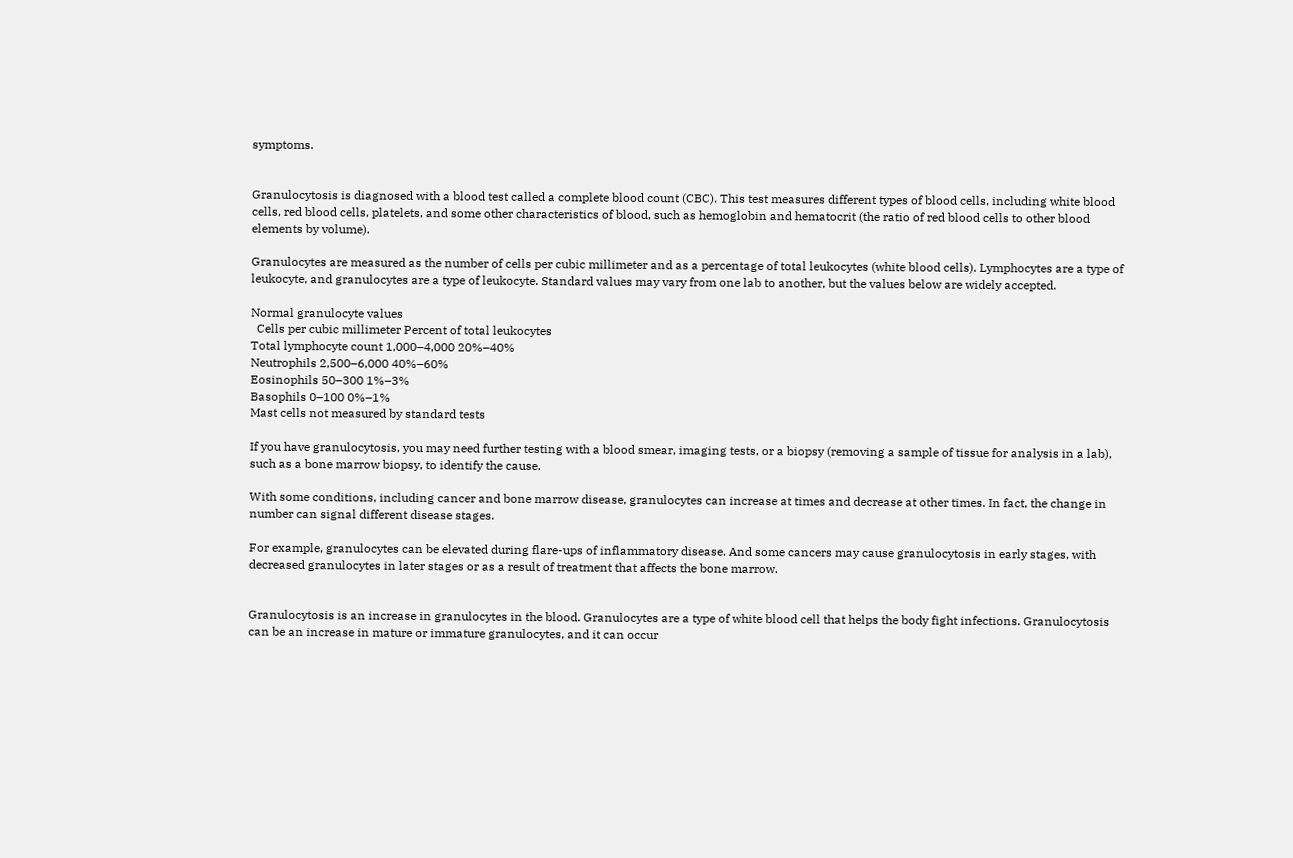symptoms.


Granulocytosis is diagnosed with a blood test called a complete blood count (CBC). This test measures different types of blood cells, including white blood cells, red blood cells, platelets, and some other characteristics of blood, such as hemoglobin and hematocrit (the ratio of red blood cells to other blood elements by volume).

Granulocytes are measured as the number of cells per cubic millimeter and as a percentage of total leukocytes (white blood cells). Lymphocytes are a type of leukocyte, and granulocytes are a type of leukocyte. Standard values may vary from one lab to another, but the values below are widely accepted.

Normal granulocyte values
  Cells per cubic millimeter Percent of total leukocytes
Total lymphocyte count 1,000–4,000 20%–40%
Neutrophils 2,500–6,000 40%–60%
Eosinophils 50–300 1%–3%
Basophils 0–100 0%–1%
Mast cells not measured by standard tests

If you have granulocytosis, you may need further testing with a blood smear, imaging tests, or a biopsy (removing a sample of tissue for analysis in a lab), such as a bone marrow biopsy, to identify the cause.

With some conditions, including cancer and bone marrow disease, granulocytes can increase at times and decrease at other times. In fact, the change in number can signal different disease stages.

For example, granulocytes can be elevated during flare-ups of inflammatory disease. And some cancers may cause granulocytosis in early stages, with decreased granulocytes in later stages or as a result of treatment that affects the bone marrow.


Granulocytosis is an increase in granulocytes in the blood. Granulocytes are a type of white blood cell that helps the body fight infections. Granulocytosis can be an increase in mature or immature granulocytes, and it can occur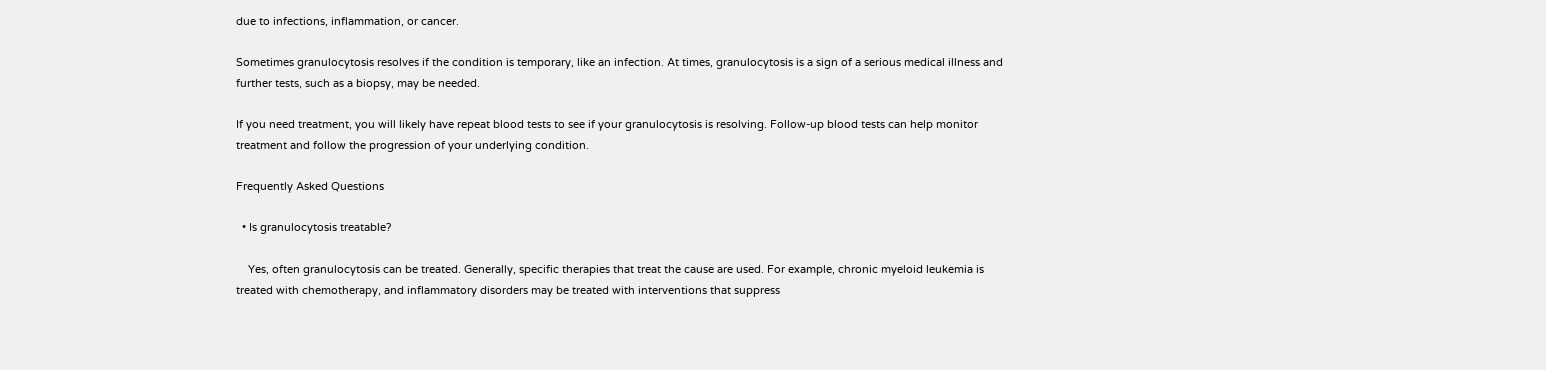due to infections, inflammation, or cancer.

Sometimes granulocytosis resolves if the condition is temporary, like an infection. At times, granulocytosis is a sign of a serious medical illness and further tests, such as a biopsy, may be needed.

If you need treatment, you will likely have repeat blood tests to see if your granulocytosis is resolving. Follow-up blood tests can help monitor treatment and follow the progression of your underlying condition.

Frequently Asked Questions

  • Is granulocytosis treatable?

    Yes, often granulocytosis can be treated. Generally, specific therapies that treat the cause are used. For example, chronic myeloid leukemia is treated with chemotherapy, and inflammatory disorders may be treated with interventions that suppress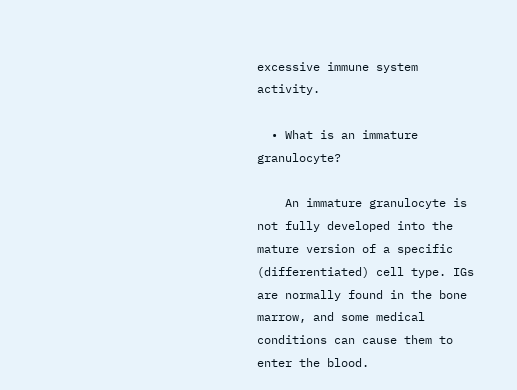excessive immune system activity.

  • What is an immature granulocyte?

    An immature granulocyte is not fully developed into the mature version of a specific (differentiated) cell type. IGs are normally found in the bone marrow, and some medical conditions can cause them to enter the blood.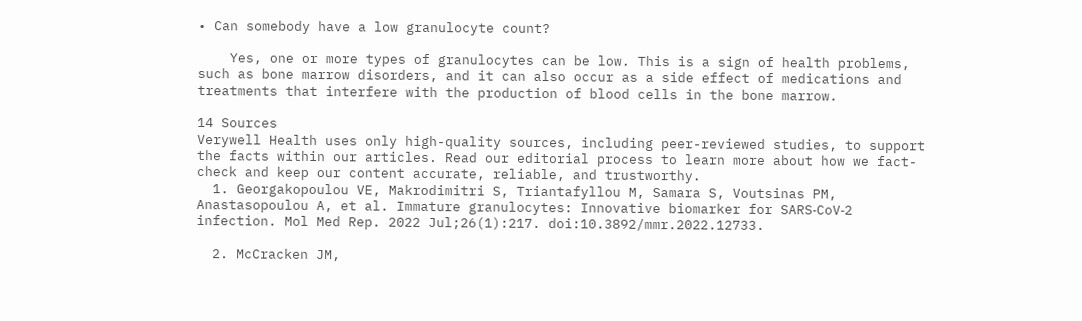• Can somebody have a low granulocyte count?

    Yes, one or more types of granulocytes can be low. This is a sign of health problems, such as bone marrow disorders, and it can also occur as a side effect of medications and treatments that interfere with the production of blood cells in the bone marrow.

14 Sources
Verywell Health uses only high-quality sources, including peer-reviewed studies, to support the facts within our articles. Read our editorial process to learn more about how we fact-check and keep our content accurate, reliable, and trustworthy.
  1. Georgakopoulou VE, Makrodimitri S, Triantafyllou M, Samara S, Voutsinas PM, Anastasopoulou A, et al. Immature granulocytes: Innovative biomarker for SARS‑CoV‑2 infection. Mol Med Rep. 2022 Jul;26(1):217. doi:10.3892/mmr.2022.12733.

  2. McCracken JM,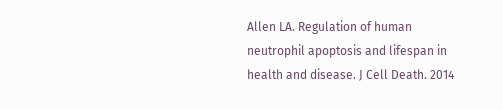Allen LA. Regulation of human neutrophil apoptosis and lifespan in health and disease. J Cell Death. 2014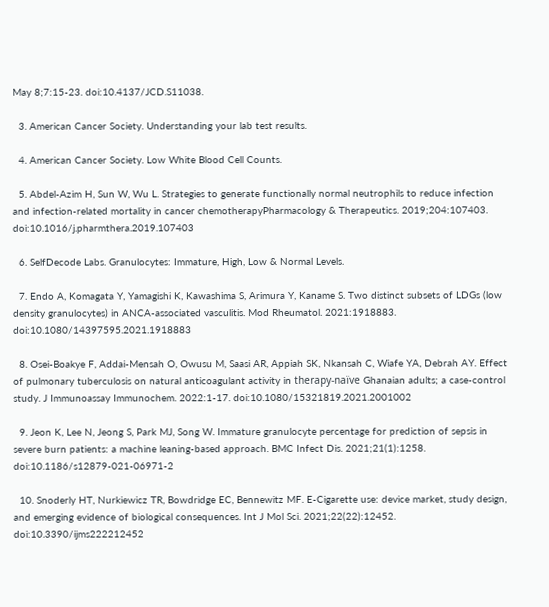May 8;7:15-23. doi:10.4137/JCD.S11038.

  3. American Cancer Society. Understanding your lab test results.

  4. American Cancer Society. Low White Blood Cell Counts.

  5. Abdel-Azim H, Sun W, Wu L. Strategies to generate functionally normal neutrophils to reduce infection and infection-related mortality in cancer chemotherapyPharmacology & Therapeutics. 2019;204:107403. doi:10.1016/j.pharmthera.2019.107403

  6. SelfDecode Labs. Granulocytes: Immature, High, Low & Normal Levels.

  7. Endo A, Komagata Y, Yamagishi K, Kawashima S, Arimura Y, Kaname S. Two distinct subsets of LDGs (low density granulocytes) in ANCA-associated vasculitis. Mod Rheumatol. 2021:1918883. doi:10.1080/14397595.2021.1918883

  8. Osei-Boakye F, Addai-Mensah O, Owusu M, Saasi AR, Appiah SK, Nkansah C, Wiafe YA, Debrah AY. Effect of pulmonary tuberculosis on natural anticoagulant activity in therapy-naïve Ghanaian adults; a case-control study. J Immunoassay Immunochem. 2022:1-17. doi:10.1080/15321819.2021.2001002

  9. Jeon K, Lee N, Jeong S, Park MJ, Song W. Immature granulocyte percentage for prediction of sepsis in severe burn patients: a machine leaning-based approach. BMC Infect Dis. 2021;21(1):1258. doi:10.1186/s12879-021-06971-2

  10. Snoderly HT, Nurkiewicz TR, Bowdridge EC, Bennewitz MF. E-Cigarette use: device market, study design, and emerging evidence of biological consequences. Int J Mol Sci. 2021;22(22):12452. doi:10.3390/ijms222212452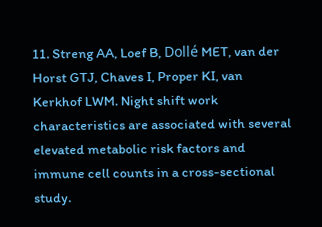11. Streng AA, Loef B, Dollé MET, van der Horst GTJ, Chaves I, Proper KI, van Kerkhof LWM. Night shift work characteristics are associated with several elevated metabolic risk factors and immune cell counts in a cross-sectional study.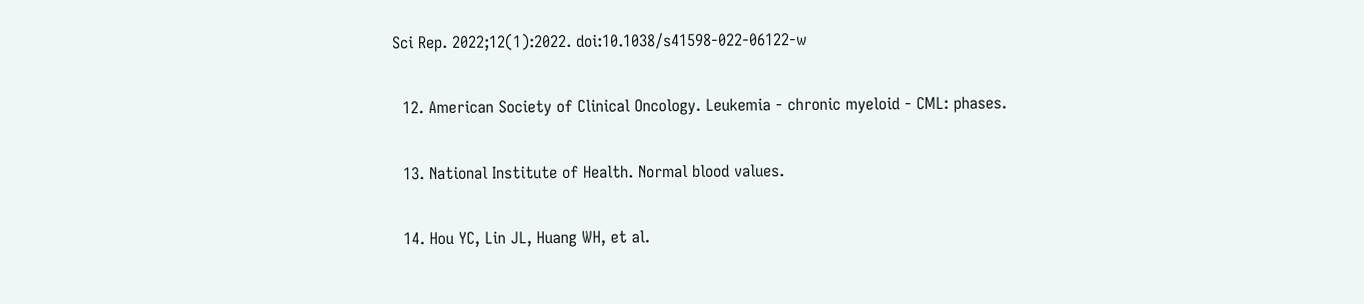Sci Rep. 2022;12(1):2022. doi:10.1038/s41598-022-06122-w

  12. American Society of Clinical Oncology. Leukemia - chronic myeloid - CML: phases.

  13. National Institute of Health. Normal blood values.

  14. Hou YC, Lin JL, Huang WH, et al.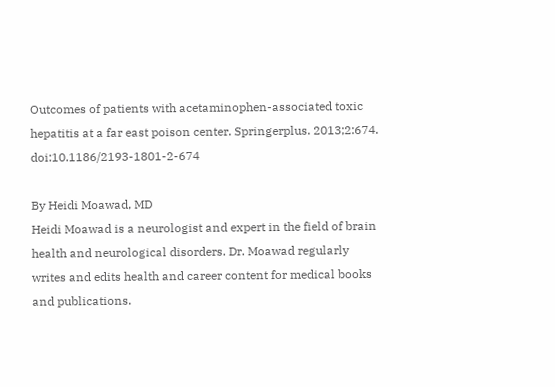Outcomes of patients with acetaminophen-associated toxic hepatitis at a far east poison center. Springerplus. 2013;2:674. doi:10.1186/2193-1801-2-674

By Heidi Moawad, MD
Heidi Moawad is a neurologist and expert in the field of brain health and neurological disorders. Dr. Moawad regularly writes and edits health and career content for medical books and publications.